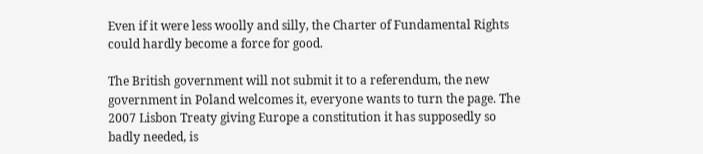Even if it were less woolly and silly, the Charter of Fundamental Rights could hardly become a force for good.

The British government will not submit it to a referendum, the new government in Poland welcomes it, everyone wants to turn the page. The 2007 Lisbon Treaty giving Europe a constitution it has supposedly so badly needed, is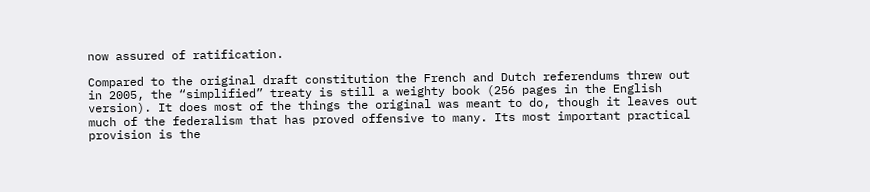now assured of ratification.

Compared to the original draft constitution the French and Dutch referendums threw out in 2005, the “simplified” treaty is still a weighty book (256 pages in the English version). It does most of the things the original was meant to do, though it leaves out much of the federalism that has proved offensive to many. Its most important practical provision is the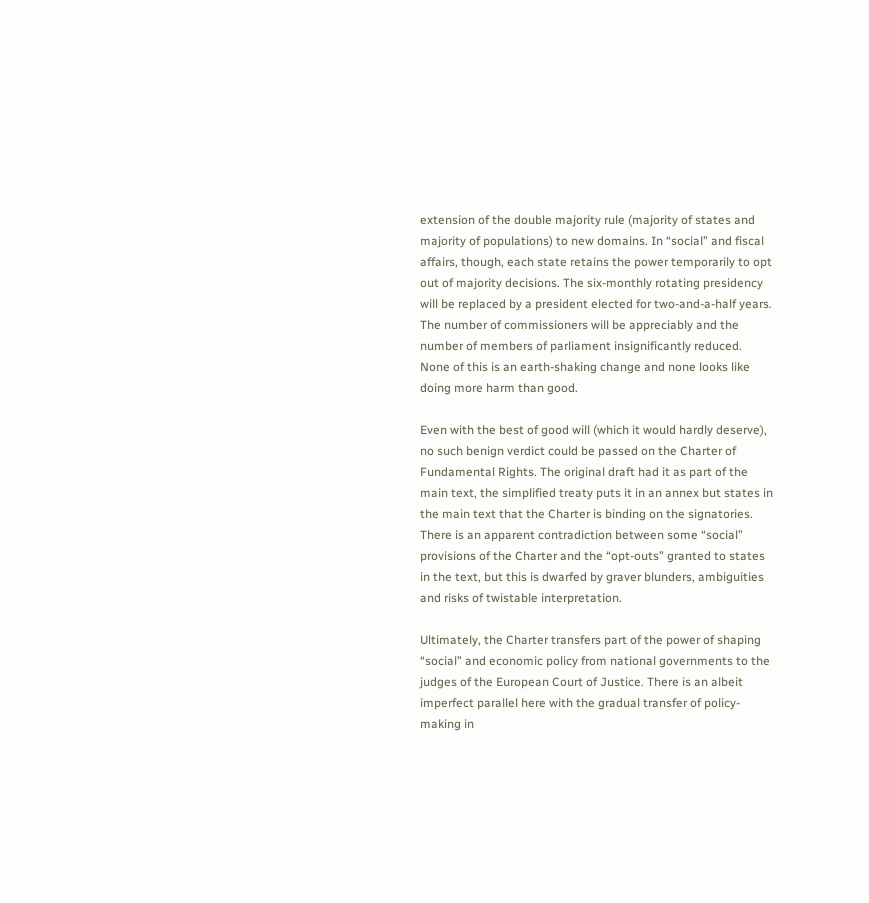extension of the double majority rule (majority of states and majority of populations) to new domains. In “social” and fiscal affairs, though, each state retains the power temporarily to opt out of majority decisions. The six-monthly rotating presidency will be replaced by a president elected for two-and-a-half years. The number of commissioners will be appreciably and the number of members of parliament insignificantly reduced. None of this is an earth-shaking change and none looks like doing more harm than good.

Even with the best of good will (which it would hardly deserve), no such benign verdict could be passed on the Charter of Fundamental Rights. The original draft had it as part of the main text, the simplified treaty puts it in an annex but states in the main text that the Charter is binding on the signatories. There is an apparent contradiction between some “social” provisions of the Charter and the “opt-outs” granted to states in the text, but this is dwarfed by graver blunders, ambiguities and risks of twistable interpretation.

Ultimately, the Charter transfers part of the power of shaping “social” and economic policy from national governments to the judges of the European Court of Justice. There is an albeit imperfect parallel here with the gradual transfer of policy-making in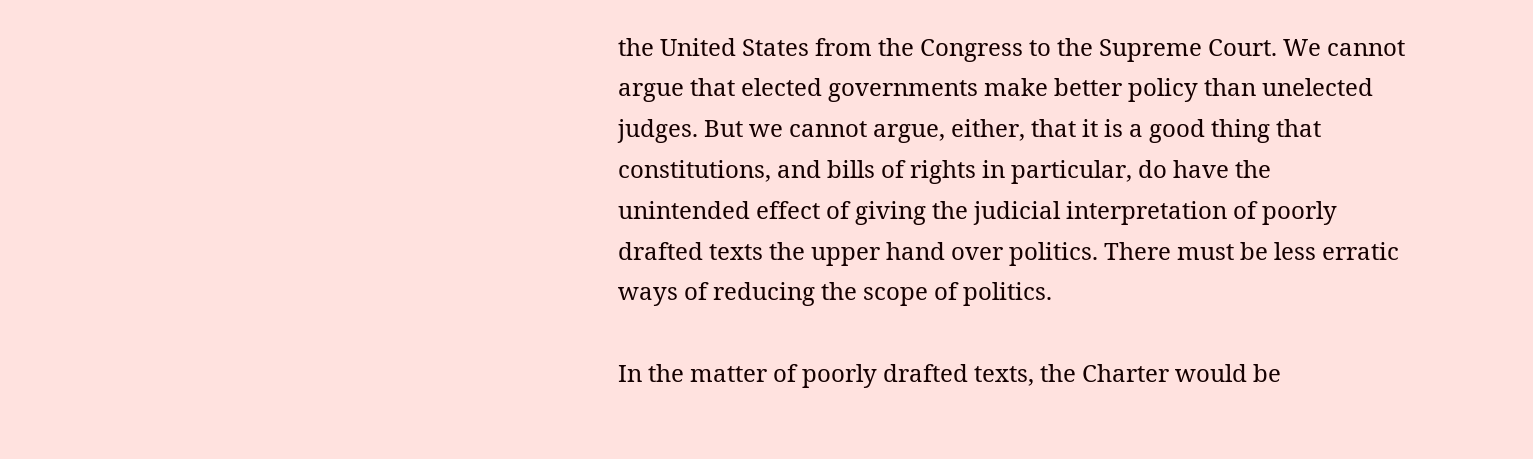the United States from the Congress to the Supreme Court. We cannot argue that elected governments make better policy than unelected judges. But we cannot argue, either, that it is a good thing that constitutions, and bills of rights in particular, do have the unintended effect of giving the judicial interpretation of poorly drafted texts the upper hand over politics. There must be less erratic ways of reducing the scope of politics.

In the matter of poorly drafted texts, the Charter would be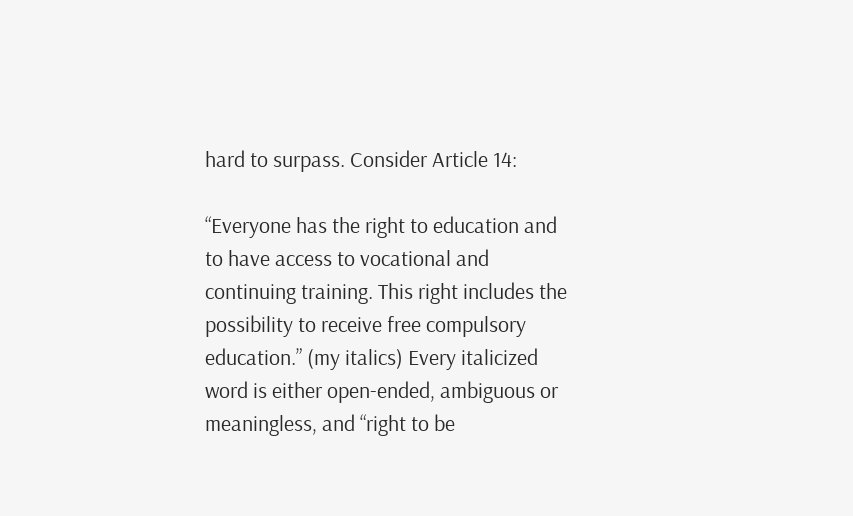hard to surpass. Consider Article 14:

“Everyone has the right to education and to have access to vocational and continuing training. This right includes the possibility to receive free compulsory education.” (my italics) Every italicized word is either open-ended, ambiguous or meaningless, and “right to be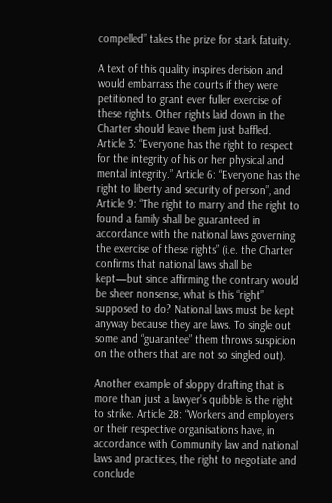compelled” takes the prize for stark fatuity.

A text of this quality inspires derision and would embarrass the courts if they were petitioned to grant ever fuller exercise of these rights. Other rights laid down in the Charter should leave them just baffled. Article 3: “Everyone has the right to respect for the integrity of his or her physical and mental integrity.” Article 6: “Everyone has the right to liberty and security of person”, and Article 9: “The right to marry and the right to found a family shall be guaranteed in accordance with the national laws governing the exercise of these rights” (i.e. the Charter confirms that national laws shall be kept—but since affirming the contrary would be sheer nonsense, what is this “right” supposed to do? National laws must be kept anyway because they are laws. To single out some and “guarantee” them throws suspicion on the others that are not so singled out).

Another example of sloppy drafting that is more than just a lawyer’s quibble is the right to strike. Article 28: “Workers and employers or their respective organisations have, in accordance with Community law and national laws and practices, the right to negotiate and conclude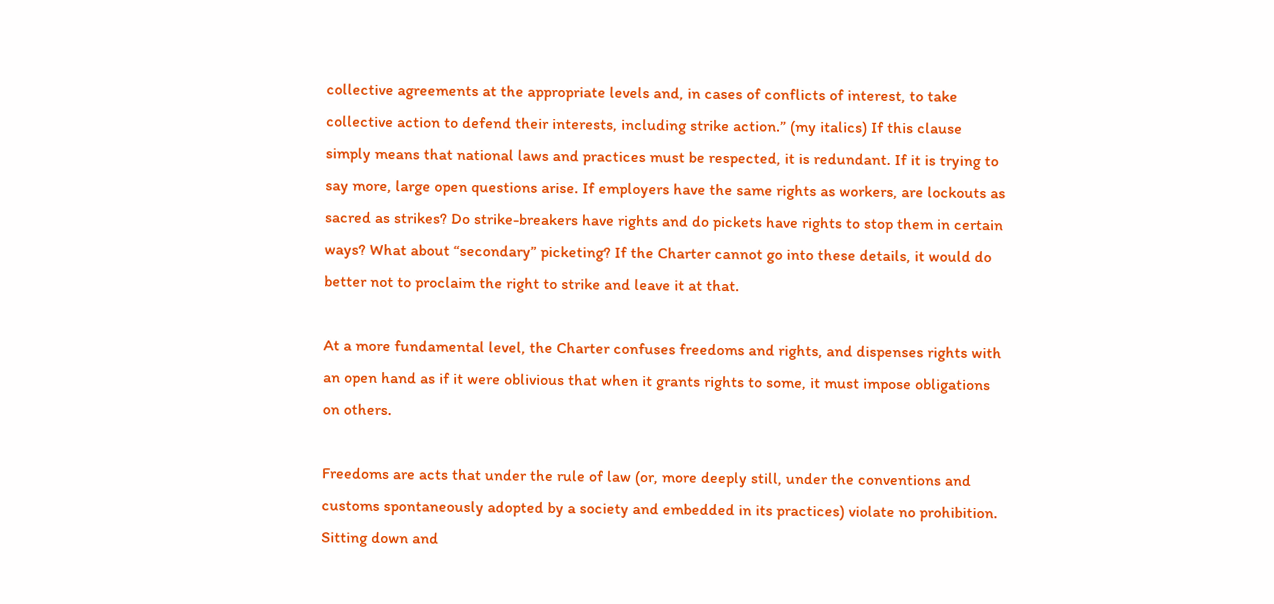collective agreements at the appropriate levels and, in cases of conflicts of interest, to take collective action to defend their interests, including strike action.” (my italics) If this clause simply means that national laws and practices must be respected, it is redundant. If it is trying to say more, large open questions arise. If employers have the same rights as workers, are lockouts as sacred as strikes? Do strike-breakers have rights and do pickets have rights to stop them in certain ways? What about “secondary” picketing? If the Charter cannot go into these details, it would do better not to proclaim the right to strike and leave it at that.

At a more fundamental level, the Charter confuses freedoms and rights, and dispenses rights with an open hand as if it were oblivious that when it grants rights to some, it must impose obligations on others.

Freedoms are acts that under the rule of law (or, more deeply still, under the conventions and customs spontaneously adopted by a society and embedded in its practices) violate no prohibition. Sitting down and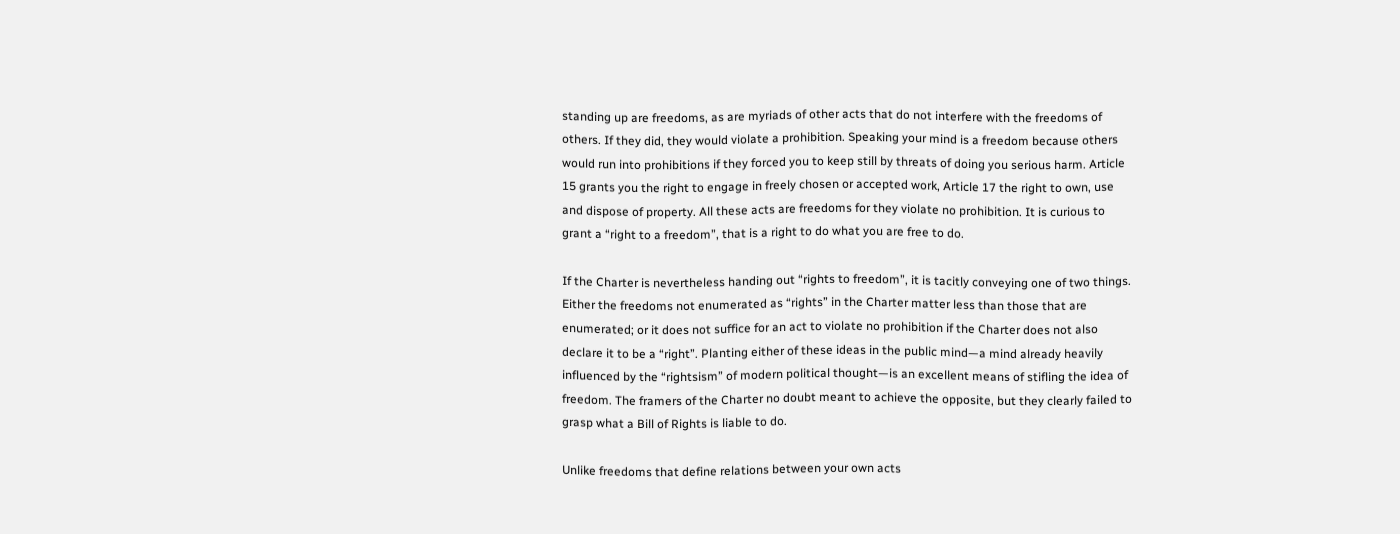standing up are freedoms, as are myriads of other acts that do not interfere with the freedoms of others. If they did, they would violate a prohibition. Speaking your mind is a freedom because others would run into prohibitions if they forced you to keep still by threats of doing you serious harm. Article 15 grants you the right to engage in freely chosen or accepted work, Article 17 the right to own, use and dispose of property. All these acts are freedoms for they violate no prohibition. It is curious to grant a “right to a freedom”, that is a right to do what you are free to do.

If the Charter is nevertheless handing out “rights to freedom”, it is tacitly conveying one of two things. Either the freedoms not enumerated as “rights” in the Charter matter less than those that are enumerated; or it does not suffice for an act to violate no prohibition if the Charter does not also declare it to be a “right”. Planting either of these ideas in the public mind—a mind already heavily influenced by the “rightsism” of modern political thought—is an excellent means of stifling the idea of freedom. The framers of the Charter no doubt meant to achieve the opposite, but they clearly failed to grasp what a Bill of Rights is liable to do.

Unlike freedoms that define relations between your own acts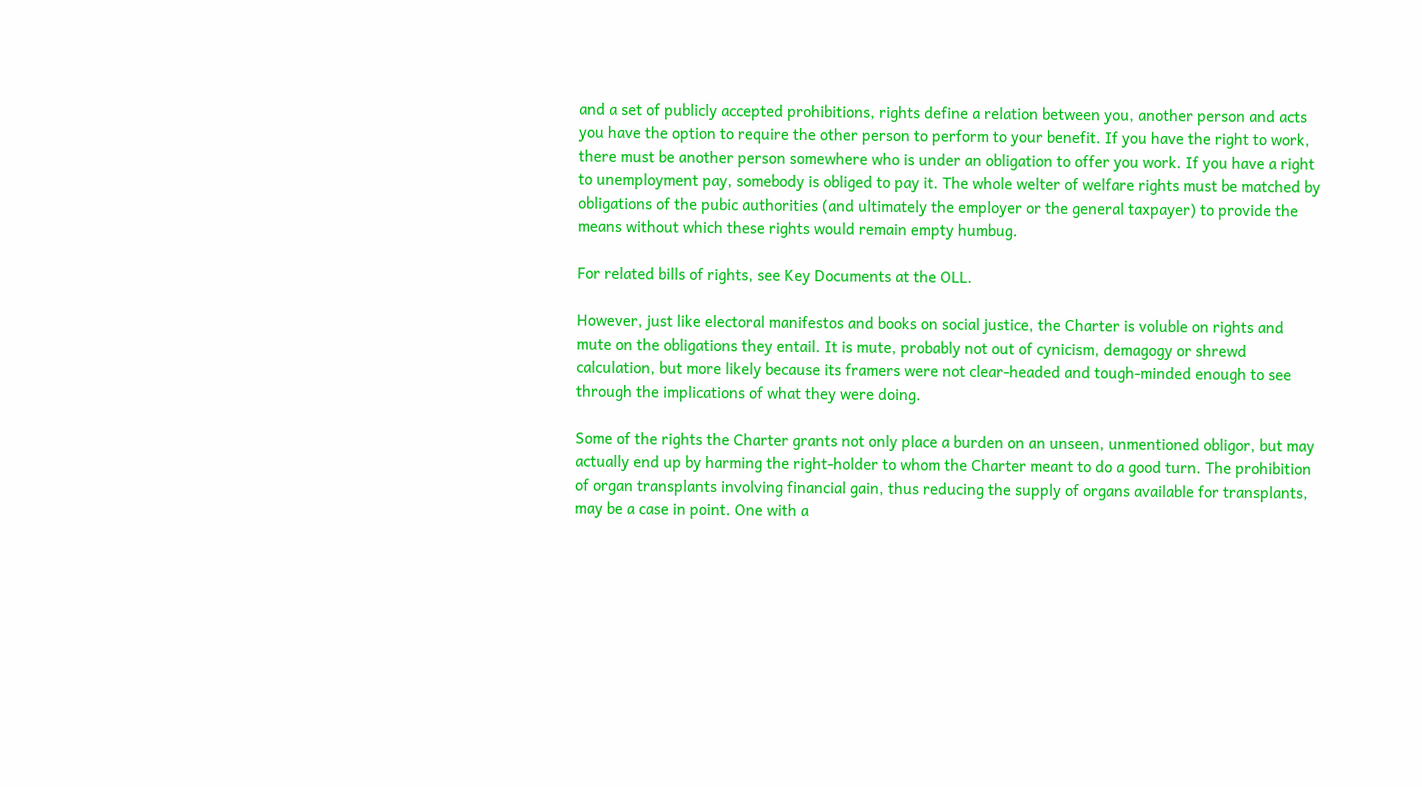and a set of publicly accepted prohibitions, rights define a relation between you, another person and acts you have the option to require the other person to perform to your benefit. If you have the right to work, there must be another person somewhere who is under an obligation to offer you work. If you have a right to unemployment pay, somebody is obliged to pay it. The whole welter of welfare rights must be matched by obligations of the pubic authorities (and ultimately the employer or the general taxpayer) to provide the means without which these rights would remain empty humbug.

For related bills of rights, see Key Documents at the OLL.

However, just like electoral manifestos and books on social justice, the Charter is voluble on rights and mute on the obligations they entail. It is mute, probably not out of cynicism, demagogy or shrewd calculation, but more likely because its framers were not clear-headed and tough-minded enough to see through the implications of what they were doing.

Some of the rights the Charter grants not only place a burden on an unseen, unmentioned obligor, but may actually end up by harming the right-holder to whom the Charter meant to do a good turn. The prohibition of organ transplants involving financial gain, thus reducing the supply of organs available for transplants, may be a case in point. One with a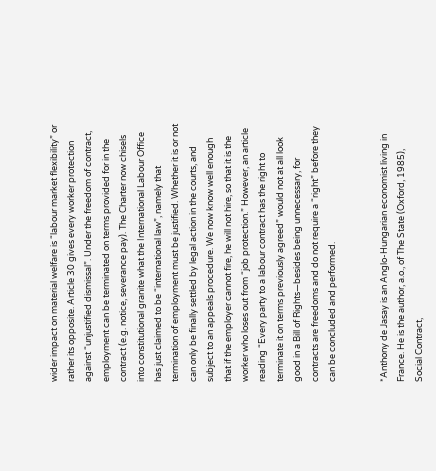wider impact on material welfare is “labour market flexibility” or rather its opposite. Article 30 gives every worker protection against “unjustified dismissal”. Under the freedom of contract, employment can be terminated on terms provided for in the contract (e.g. notice, severance pay). The Charter now chisels into constitutional granite what the International Labour Office has just claimed to be “international law”, namely that termination of employment must be justified. Whether it is or not can only be finally settled by legal action in the courts, and subject to an appeals procedure. We now know well enough that if the employer cannot fire, he will not hire, so that it is the worker who loses out from “job protection.” However, an article reading “Every party to a labour contract has the right to terminate it on terms previously agreed” would not at all look good in a Bill of Rights—besides being unnecessary, for contracts are freedoms and do not require a “right” before they can be concluded and performed.


*Anthony de Jasay is an Anglo-Hungarian economist living in France. He is the author, a.o., of The State (Oxford, 1985), Social Contract,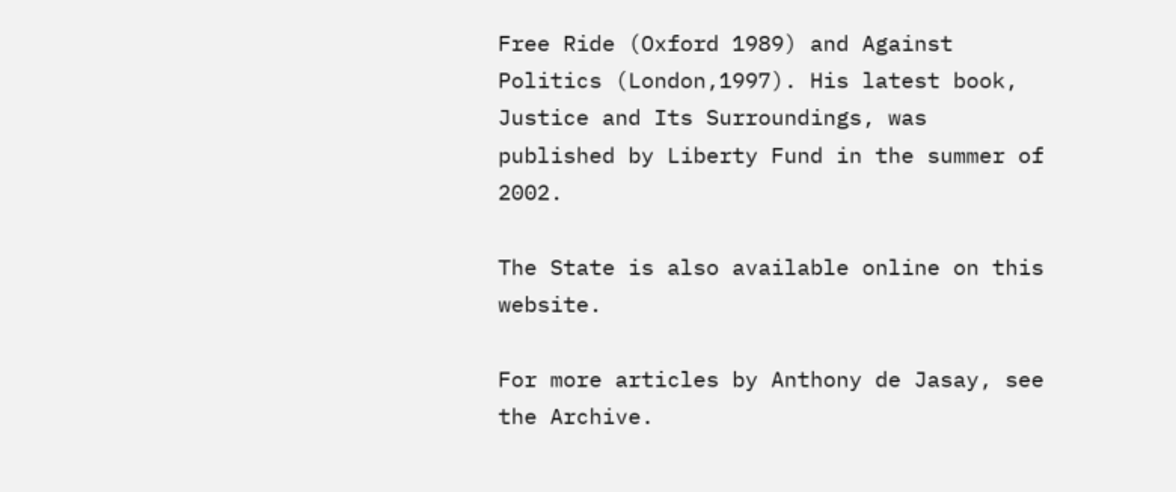Free Ride (Oxford 1989) and Against Politics (London,1997). His latest book, Justice and Its Surroundings, was published by Liberty Fund in the summer of 2002.

The State is also available online on this website.

For more articles by Anthony de Jasay, see the Archive.